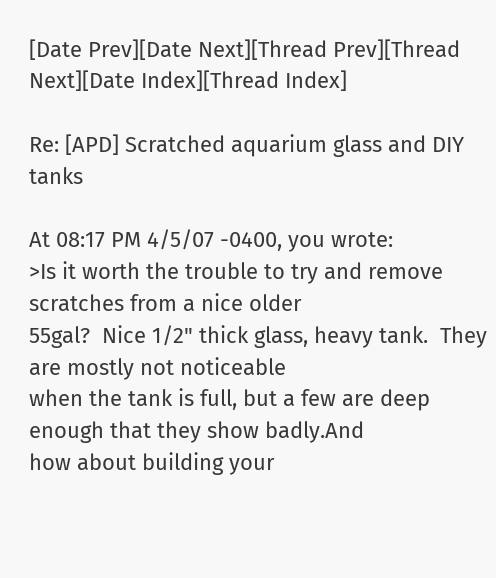[Date Prev][Date Next][Thread Prev][Thread Next][Date Index][Thread Index]

Re: [APD] Scratched aquarium glass and DIY tanks

At 08:17 PM 4/5/07 -0400, you wrote:
>Is it worth the trouble to try and remove scratches from a nice older
55gal?  Nice 1/2" thick glass, heavy tank.  They are mostly not noticeable
when the tank is full, but a few are deep enough that they show badly.And
how about building your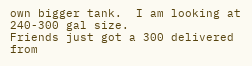own bigger tank.  I am looking at 240-300 gal size.
Friends just got a 300 delivered from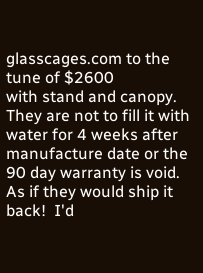glasscages.com to the tune of $2600
with stand and canopy.  They are not to fill it with water for 4 weeks after
manufacture date or the 90 day warranty is void.  As if they would ship it
back!  I'd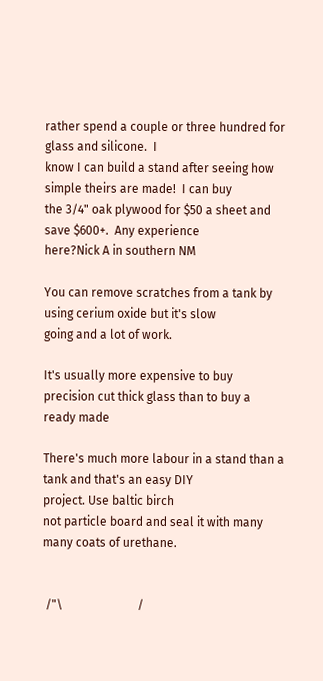rather spend a couple or three hundred for glass and silicone.  I
know I can build a stand after seeing how simple theirs are made!  I can buy
the 3/4" oak plywood for $50 a sheet and save $600+.  Any experience
here?Nick A in southern NM

You can remove scratches from a tank by using cerium oxide but it's slow
going and a lot of work.

It's usually more expensive to buy precision cut thick glass than to buy a
ready made

There's much more labour in a stand than a tank and that's an easy DIY
project. Use baltic birch
not particle board and seal it with many many coats of urethane.


 /"\                         /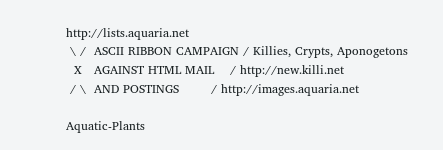http://lists.aquaria.net
 \ /  ASCII RIBBON CAMPAIGN / Killies, Crypts, Aponogetons
  X   AGAINST HTML MAIL    / http://new.killi.net
 / \  AND POSTINGS        / http://images.aquaria.net

Aquatic-Plants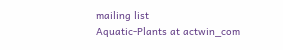mailing list
Aquatic-Plants at actwin_com